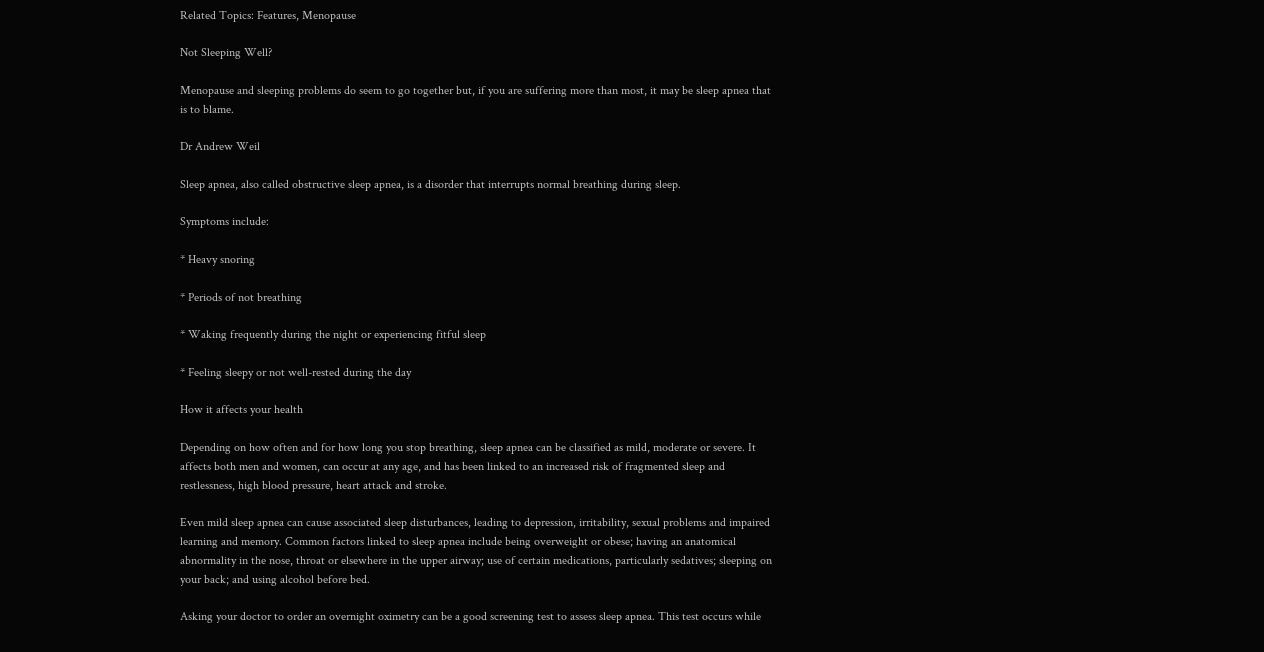Related Topics: Features, Menopause

Not Sleeping Well?

Menopause and sleeping problems do seem to go together but, if you are suffering more than most, it may be sleep apnea that is to blame.

Dr Andrew Weil

Sleep apnea, also called obstructive sleep apnea, is a disorder that interrupts normal breathing during sleep.

Symptoms include:

* Heavy snoring

* Periods of not breathing

* Waking frequently during the night or experiencing fitful sleep

* Feeling sleepy or not well-rested during the day

How it affects your health

Depending on how often and for how long you stop breathing, sleep apnea can be classified as mild, moderate or severe. It affects both men and women, can occur at any age, and has been linked to an increased risk of fragmented sleep and restlessness, high blood pressure, heart attack and stroke.

Even mild sleep apnea can cause associated sleep disturbances, leading to depression, irritability, sexual problems and impaired learning and memory. Common factors linked to sleep apnea include being overweight or obese; having an anatomical abnormality in the nose, throat or elsewhere in the upper airway; use of certain medications, particularly sedatives; sleeping on your back; and using alcohol before bed.

Asking your doctor to order an overnight oximetry can be a good screening test to assess sleep apnea. This test occurs while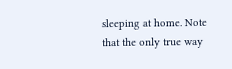sleeping at home. Note that the only true way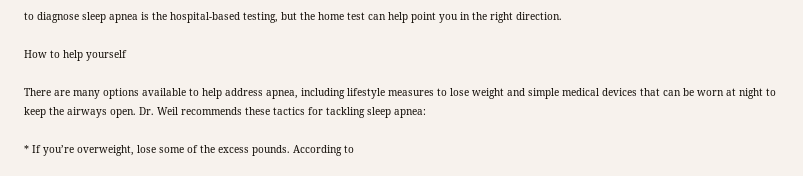to diagnose sleep apnea is the hospital-based testing, but the home test can help point you in the right direction.

How to help yourself

There are many options available to help address apnea, including lifestyle measures to lose weight and simple medical devices that can be worn at night to keep the airways open. Dr. Weil recommends these tactics for tackling sleep apnea:

* If you’re overweight, lose some of the excess pounds. According to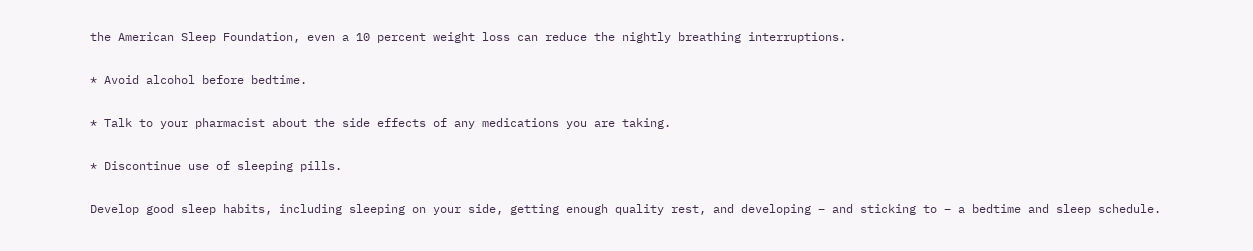the American Sleep Foundation, even a 10 percent weight loss can reduce the nightly breathing interruptions.

* Avoid alcohol before bedtime.

* Talk to your pharmacist about the side effects of any medications you are taking.

* Discontinue use of sleeping pills.

Develop good sleep habits, including sleeping on your side, getting enough quality rest, and developing – and sticking to – a bedtime and sleep schedule.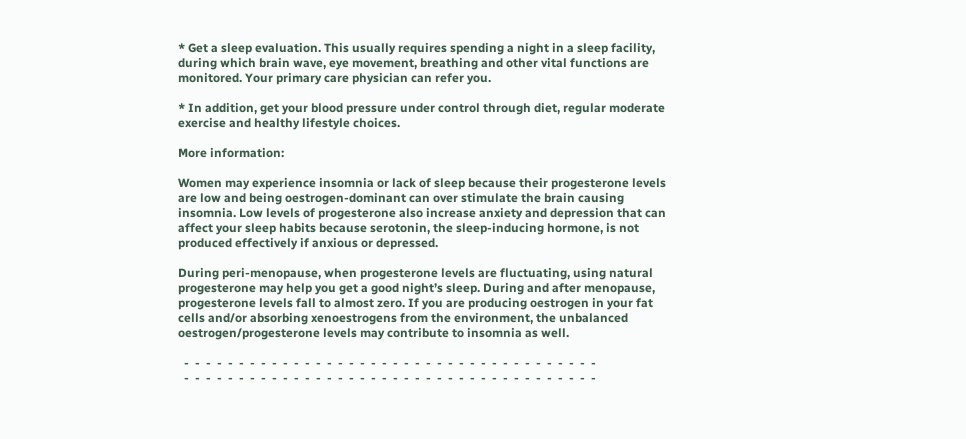* Get a sleep evaluation. This usually requires spending a night in a sleep facility, during which brain wave, eye movement, breathing and other vital functions are monitored. Your primary care physician can refer you.

* In addition, get your blood pressure under control through diet, regular moderate exercise and healthy lifestyle choices.

More information:

Women may experience insomnia or lack of sleep because their progesterone levels are low and being oestrogen-dominant can over stimulate the brain causing insomnia. Low levels of progesterone also increase anxiety and depression that can affect your sleep habits because serotonin, the sleep-inducing hormone, is not produced effectively if anxious or depressed.

During peri-menopause, when progesterone levels are fluctuating, using natural progesterone may help you get a good night’s sleep. During and after menopause, progesterone levels fall to almost zero. If you are producing oestrogen in your fat cells and/or absorbing xenoestrogens from the environment, the unbalanced oestrogen/progesterone levels may contribute to insomnia as well.

  -  -  -  -  -  -  -  -  -  -  -  -  -  -  -  -  -  -  -  -  -  -  -  -  -  -  -  -  -  -  -  -  -  -  -  -  -  -
  -  -  -  -  -  -  -  -  -  -  -  -  -  -  -  -  -  -  -  -  -  -  -  -  -  -  -  -  -  -  -  -  -  -  -  -  -  -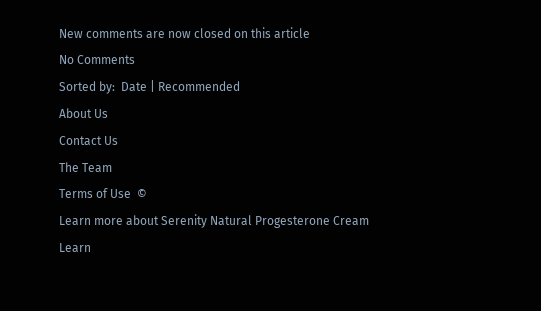New comments are now closed on this article
No Comments
Sorted by:  Date | Recommended
About Us
Contact Us
The Team
Terms of Use  ©
Learn more about Serenity Natural Progesterone Cream Learn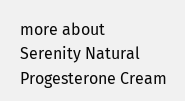more about Serenity Natural Progesterone Cream